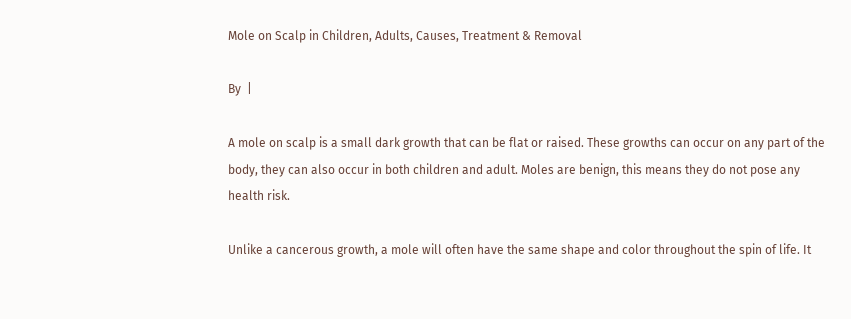Mole on Scalp in Children, Adults, Causes, Treatment & Removal

By  |

A mole on scalp is a small dark growth that can be flat or raised. These growths can occur on any part of the body, they can also occur in both children and adult. Moles are benign, this means they do not pose any health risk.

Unlike a cancerous growth, a mole will often have the same shape and color throughout the spin of life. It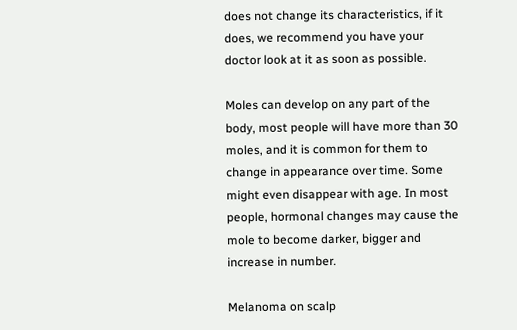does not change its characteristics, if it does, we recommend you have your doctor look at it as soon as possible.

Moles can develop on any part of the body, most people will have more than 30 moles, and it is common for them to change in appearance over time. Some might even disappear with age. In most people, hormonal changes may cause the mole to become darker, bigger and increase in number.

Melanoma on scalp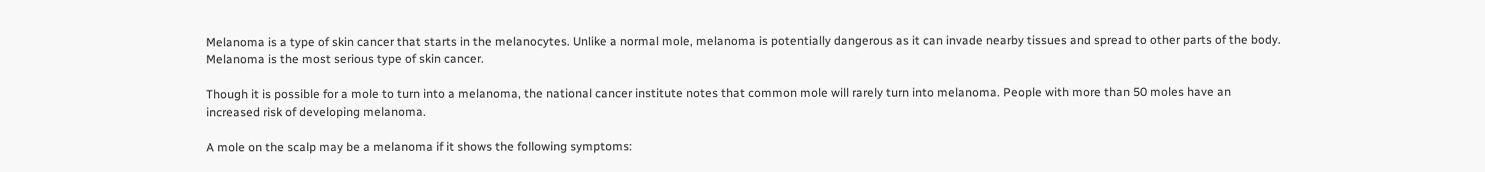Melanoma is a type of skin cancer that starts in the melanocytes. Unlike a normal mole, melanoma is potentially dangerous as it can invade nearby tissues and spread to other parts of the body. Melanoma is the most serious type of skin cancer.

Though it is possible for a mole to turn into a melanoma, the national cancer institute notes that common mole will rarely turn into melanoma. People with more than 50 moles have an increased risk of developing melanoma.

A mole on the scalp may be a melanoma if it shows the following symptoms: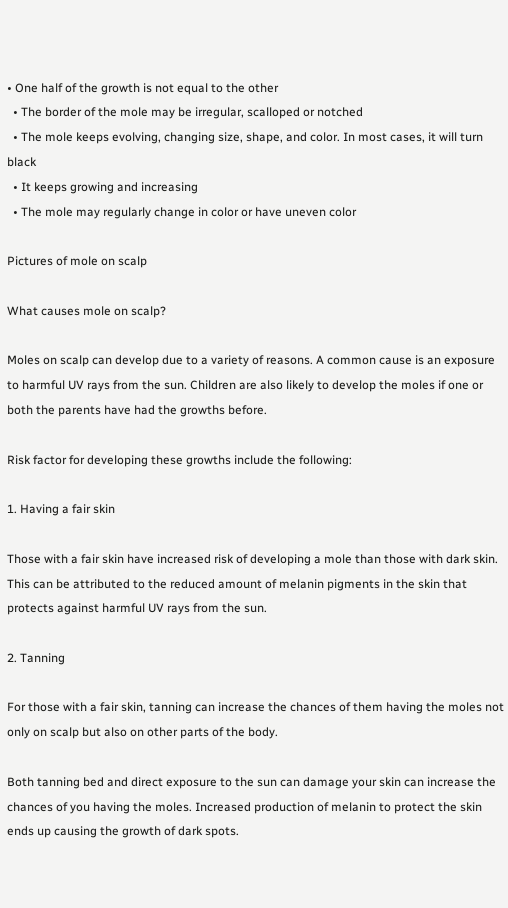• One half of the growth is not equal to the other
  • The border of the mole may be irregular, scalloped or notched
  • The mole keeps evolving, changing size, shape, and color. In most cases, it will turn black
  • It keeps growing and increasing
  • The mole may regularly change in color or have uneven color

Pictures of mole on scalp

What causes mole on scalp?

Moles on scalp can develop due to a variety of reasons. A common cause is an exposure to harmful UV rays from the sun. Children are also likely to develop the moles if one or both the parents have had the growths before.

Risk factor for developing these growths include the following:

1. Having a fair skin

Those with a fair skin have increased risk of developing a mole than those with dark skin. This can be attributed to the reduced amount of melanin pigments in the skin that protects against harmful UV rays from the sun.

2. Tanning

For those with a fair skin, tanning can increase the chances of them having the moles not only on scalp but also on other parts of the body.

Both tanning bed and direct exposure to the sun can damage your skin can increase the chances of you having the moles. Increased production of melanin to protect the skin ends up causing the growth of dark spots.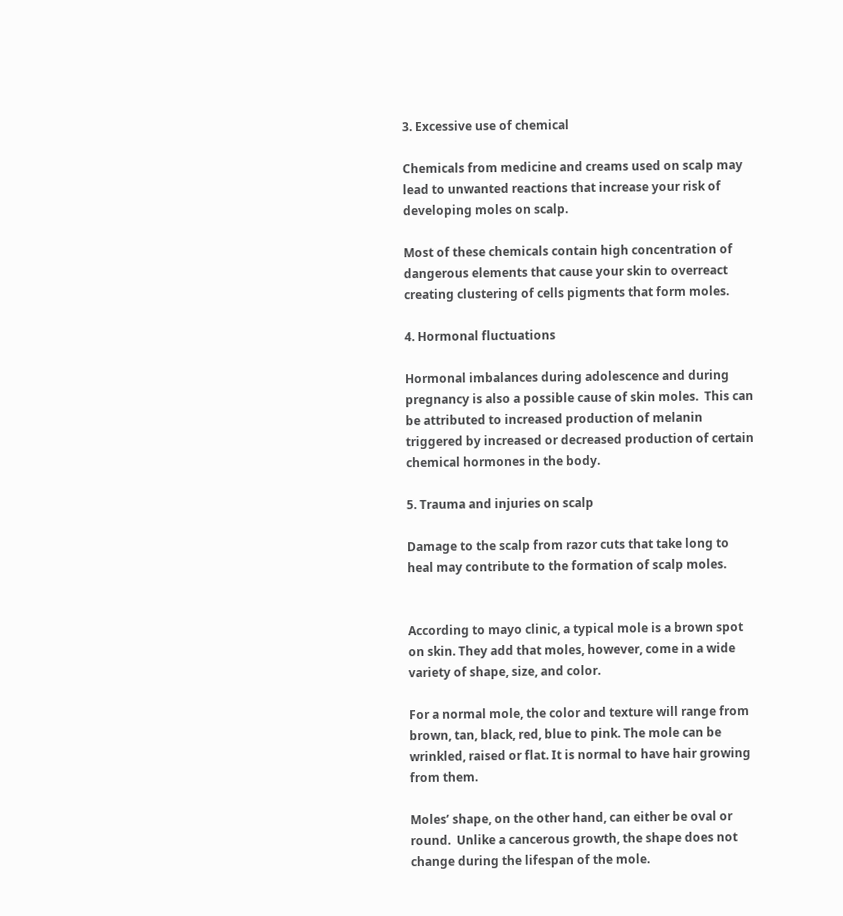3. Excessive use of chemical

Chemicals from medicine and creams used on scalp may lead to unwanted reactions that increase your risk of developing moles on scalp.

Most of these chemicals contain high concentration of dangerous elements that cause your skin to overreact creating clustering of cells pigments that form moles.

4. Hormonal fluctuations

Hormonal imbalances during adolescence and during pregnancy is also a possible cause of skin moles.  This can be attributed to increased production of melanin triggered by increased or decreased production of certain chemical hormones in the body.

5. Trauma and injuries on scalp

Damage to the scalp from razor cuts that take long to heal may contribute to the formation of scalp moles.


According to mayo clinic, a typical mole is a brown spot on skin. They add that moles, however, come in a wide variety of shape, size, and color.

For a normal mole, the color and texture will range from brown, tan, black, red, blue to pink. The mole can be wrinkled, raised or flat. It is normal to have hair growing from them.

Moles’ shape, on the other hand, can either be oval or round.  Unlike a cancerous growth, the shape does not change during the lifespan of the mole.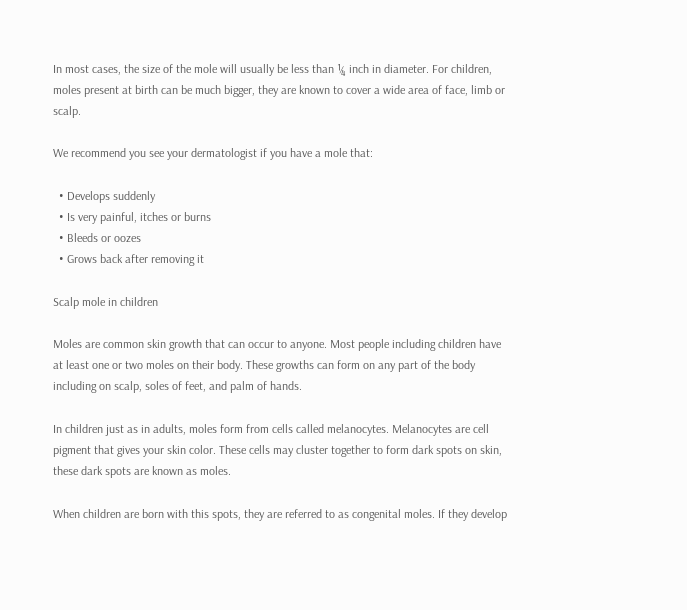In most cases, the size of the mole will usually be less than ¼ inch in diameter. For children, moles present at birth can be much bigger, they are known to cover a wide area of face, limb or scalp.

We recommend you see your dermatologist if you have a mole that:

  • Develops suddenly
  • Is very painful, itches or burns
  • Bleeds or oozes
  • Grows back after removing it

Scalp mole in children

Moles are common skin growth that can occur to anyone. Most people including children have at least one or two moles on their body. These growths can form on any part of the body including on scalp, soles of feet, and palm of hands.

In children just as in adults, moles form from cells called melanocytes. Melanocytes are cell pigment that gives your skin color. These cells may cluster together to form dark spots on skin, these dark spots are known as moles.

When children are born with this spots, they are referred to as congenital moles. If they develop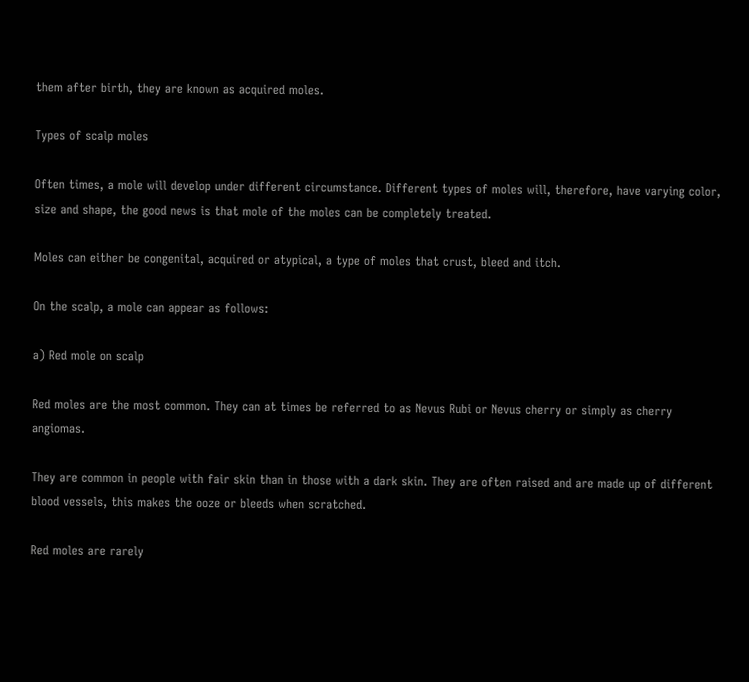them after birth, they are known as acquired moles.

Types of scalp moles

Often times, a mole will develop under different circumstance. Different types of moles will, therefore, have varying color, size and shape, the good news is that mole of the moles can be completely treated.

Moles can either be congenital, acquired or atypical, a type of moles that crust, bleed and itch.

On the scalp, a mole can appear as follows:

a) Red mole on scalp

Red moles are the most common. They can at times be referred to as Nevus Rubi or Nevus cherry or simply as cherry angiomas.

They are common in people with fair skin than in those with a dark skin. They are often raised and are made up of different blood vessels, this makes the ooze or bleeds when scratched.

Red moles are rarely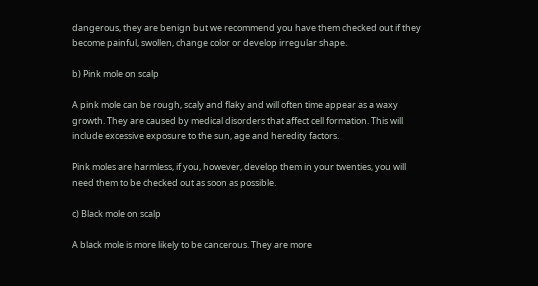dangerous, they are benign but we recommend you have them checked out if they become painful, swollen, change color or develop irregular shape.

b) Pink mole on scalp

A pink mole can be rough, scaly and flaky and will often time appear as a waxy growth. They are caused by medical disorders that affect cell formation. This will include excessive exposure to the sun, age and heredity factors.

Pink moles are harmless, if you, however, develop them in your twenties, you will need them to be checked out as soon as possible.

c) Black mole on scalp

A black mole is more likely to be cancerous. They are more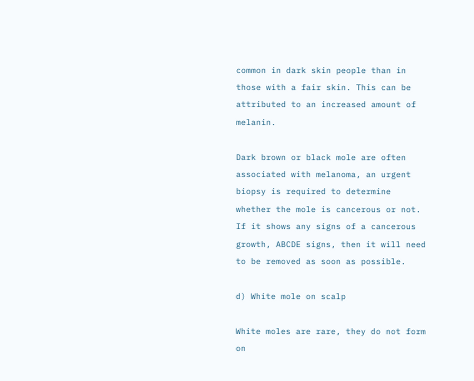common in dark skin people than in those with a fair skin. This can be attributed to an increased amount of melanin.

Dark brown or black mole are often associated with melanoma, an urgent biopsy is required to determine whether the mole is cancerous or not. If it shows any signs of a cancerous growth, ABCDE signs, then it will need to be removed as soon as possible.

d) White mole on scalp

White moles are rare, they do not form on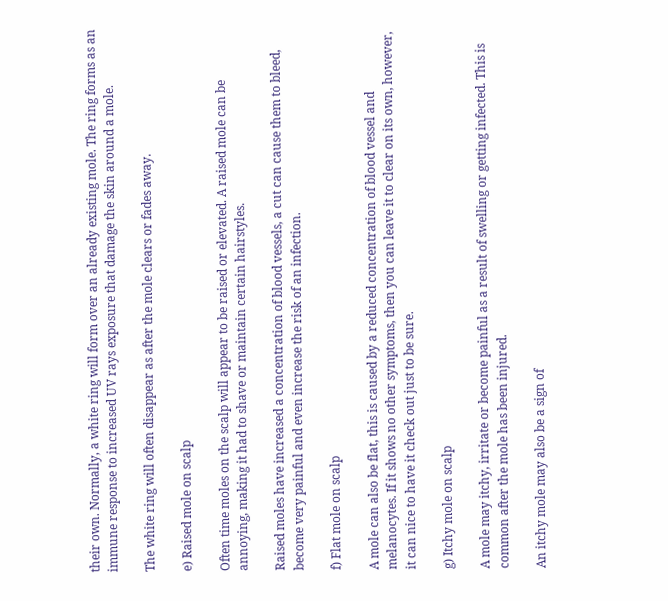their own. Normally, a white ring will form over an already existing mole. The ring forms as an immune response to increased UV rays exposure that damage the skin around a mole.

The white ring will often disappear as after the mole clears or fades away.

e) Raised mole on scalp

Often time moles on the scalp will appear to be raised or elevated. A raised mole can be annoying, making it had to shave or maintain certain hairstyles.

Raised moles have increased a concentration of blood vessels, a cut can cause them to bleed, become very painful and even increase the risk of an infection.

f) Flat mole on scalp

A mole can also be flat, this is caused by a reduced concentration of blood vessel and melanocytes. If it shows no other symptoms, then you can leave it to clear on its own, however, it can nice to have it check out just to be sure.

g) Itchy mole on scalp

A mole may itchy, irritate or become painful as a result of swelling or getting infected. This is common after the mole has been injured.

An itchy mole may also be a sign of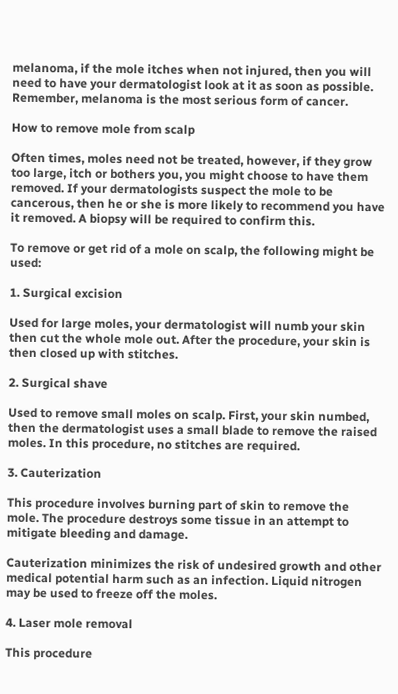melanoma, if the mole itches when not injured, then you will need to have your dermatologist look at it as soon as possible. Remember, melanoma is the most serious form of cancer.

How to remove mole from scalp

Often times, moles need not be treated, however, if they grow too large, itch or bothers you, you might choose to have them removed. If your dermatologists suspect the mole to be cancerous, then he or she is more likely to recommend you have it removed. A biopsy will be required to confirm this.

To remove or get rid of a mole on scalp, the following might be used:

1. Surgical excision

Used for large moles, your dermatologist will numb your skin then cut the whole mole out. After the procedure, your skin is then closed up with stitches.

2. Surgical shave

Used to remove small moles on scalp. First, your skin numbed, then the dermatologist uses a small blade to remove the raised moles. In this procedure, no stitches are required.

3. Cauterization

This procedure involves burning part of skin to remove the mole. The procedure destroys some tissue in an attempt to mitigate bleeding and damage.

Cauterization minimizes the risk of undesired growth and other medical potential harm such as an infection. Liquid nitrogen may be used to freeze off the moles.

4. Laser mole removal

This procedure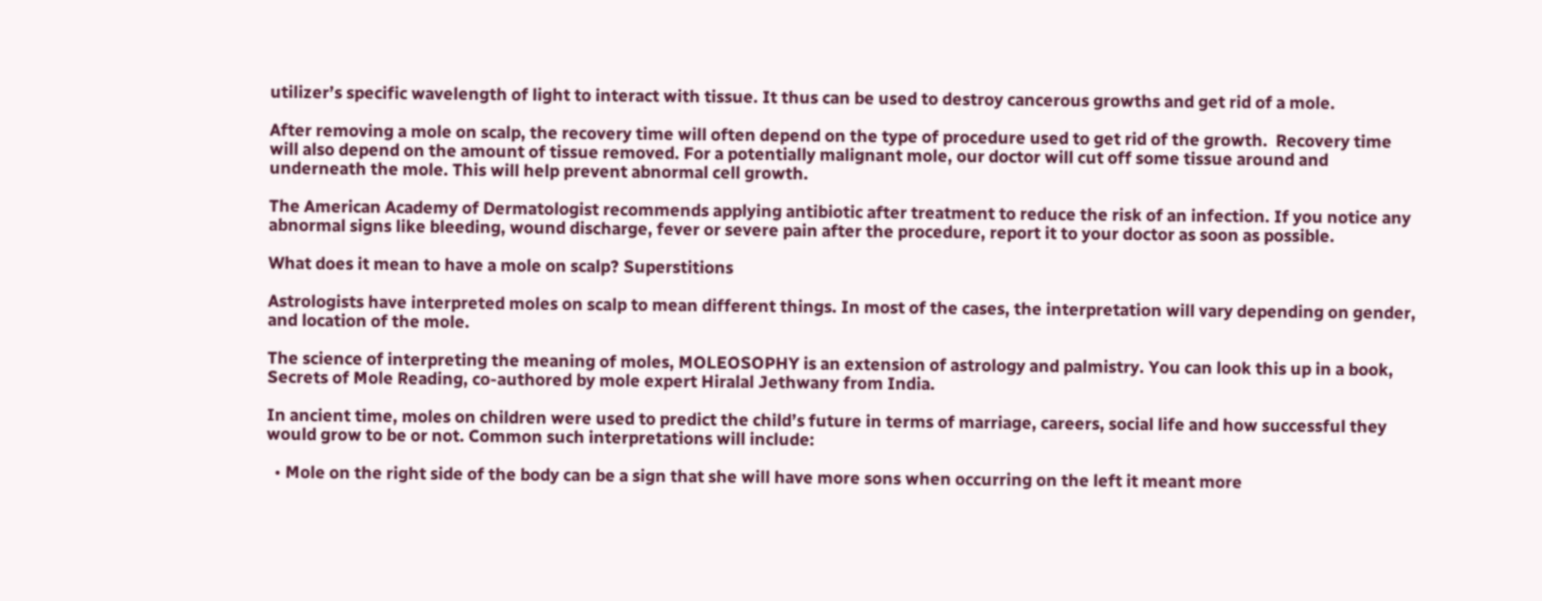utilizer’s specific wavelength of light to interact with tissue. It thus can be used to destroy cancerous growths and get rid of a mole.

After removing a mole on scalp, the recovery time will often depend on the type of procedure used to get rid of the growth.  Recovery time will also depend on the amount of tissue removed. For a potentially malignant mole, our doctor will cut off some tissue around and underneath the mole. This will help prevent abnormal cell growth.

The American Academy of Dermatologist recommends applying antibiotic after treatment to reduce the risk of an infection. If you notice any abnormal signs like bleeding, wound discharge, fever or severe pain after the procedure, report it to your doctor as soon as possible.

What does it mean to have a mole on scalp? Superstitions

Astrologists have interpreted moles on scalp to mean different things. In most of the cases, the interpretation will vary depending on gender, and location of the mole.

The science of interpreting the meaning of moles, MOLEOSOPHY is an extension of astrology and palmistry. You can look this up in a book, Secrets of Mole Reading, co-authored by mole expert Hiralal Jethwany from India.

In ancient time, moles on children were used to predict the child’s future in terms of marriage, careers, social life and how successful they would grow to be or not. Common such interpretations will include:

  • Mole on the right side of the body can be a sign that she will have more sons when occurring on the left it meant more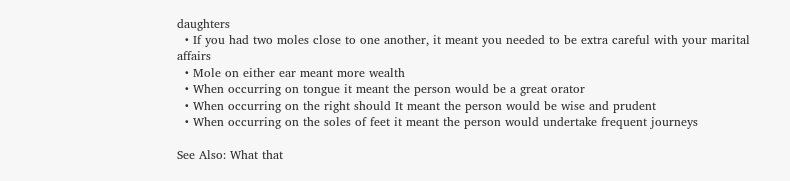daughters
  • If you had two moles close to one another, it meant you needed to be extra careful with your marital affairs
  • Mole on either ear meant more wealth
  • When occurring on tongue it meant the person would be a great orator
  • When occurring on the right should It meant the person would be wise and prudent
  • When occurring on the soles of feet it meant the person would undertake frequent journeys

See Also: What that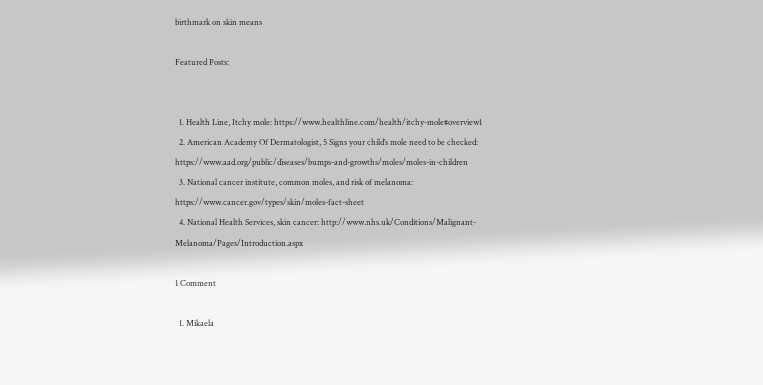birthmark on skin means

Featured Posts:


  1. Health Line, Itchy mole: https://www.healthline.com/health/itchy-mole#overview1
  2. American Academy Of Dermatologist, 5 Signs your child’s mole need to be checked: https://www.aad.org/public/diseases/bumps-and-growths/moles/moles-in-children
  3. National cancer institute, common moles, and risk of melanoma: https://www.cancer.gov/types/skin/moles-fact-sheet
  4. National Health Services, skin cancer: http://www.nhs.uk/Conditions/Malignant-Melanoma/Pages/Introduction.aspx

1 Comment

  1. Mikaela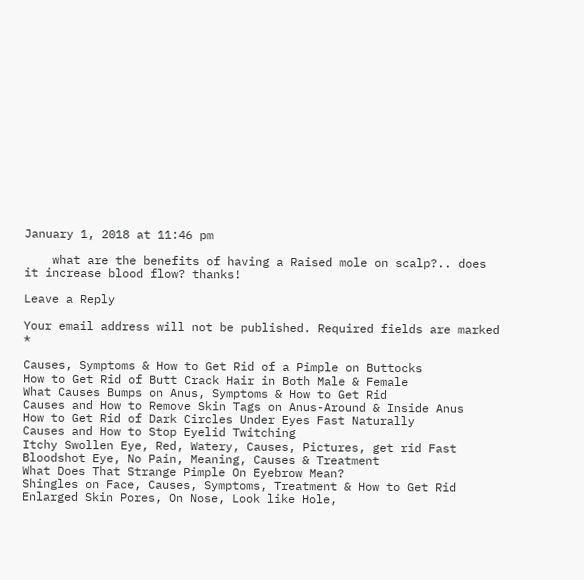January 1, 2018 at 11:46 pm

    what are the benefits of having a Raised mole on scalp?.. does it increase blood flow? thanks!

Leave a Reply

Your email address will not be published. Required fields are marked *

Causes, Symptoms & How to Get Rid of a Pimple on Buttocks
How to Get Rid of Butt Crack Hair in Both Male & Female
What Causes Bumps on Anus, Symptoms & How to Get Rid
Causes and How to Remove Skin Tags on Anus-Around & Inside Anus
How to Get Rid of Dark Circles Under Eyes Fast Naturally
Causes and How to Stop Eyelid Twitching
Itchy Swollen Eye, Red, Watery, Causes, Pictures, get rid Fast
Bloodshot Eye, No Pain, Meaning, Causes & Treatment
What Does That Strange Pimple On Eyebrow Mean?
Shingles on Face, Causes, Symptoms, Treatment & How to Get Rid
Enlarged Skin Pores, On Nose, Look like Hole,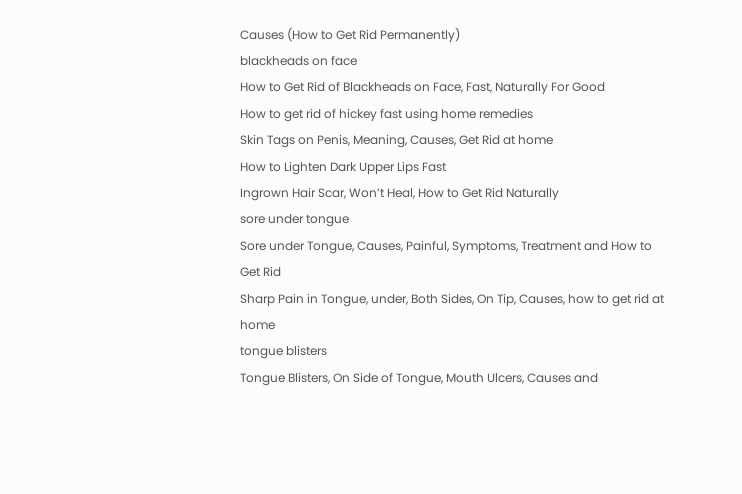Causes (How to Get Rid Permanently)
blackheads on face
How to Get Rid of Blackheads on Face, Fast, Naturally For Good
How to get rid of hickey fast using home remedies
Skin Tags on Penis, Meaning, Causes, Get Rid at home
How to Lighten Dark Upper Lips Fast
Ingrown Hair Scar, Won’t Heal, How to Get Rid Naturally
sore under tongue
Sore under Tongue, Causes, Painful, Symptoms, Treatment and How to Get Rid
Sharp Pain in Tongue, under, Both Sides, On Tip, Causes, how to get rid at home
tongue blisters
Tongue Blisters, On Side of Tongue, Mouth Ulcers, Causes and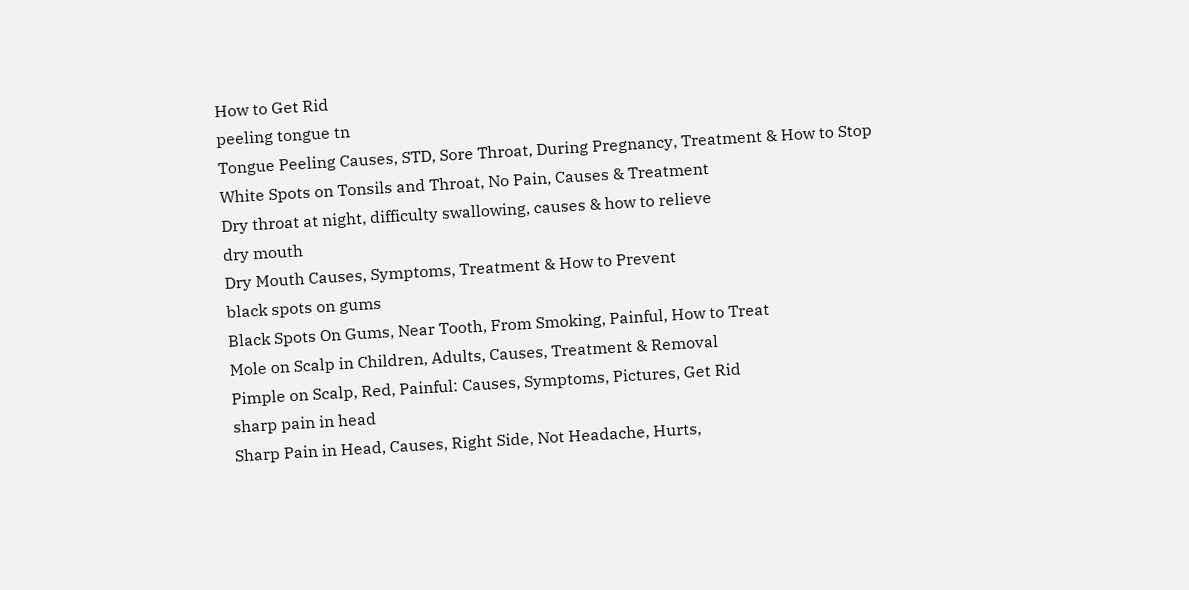How to Get Rid
peeling tongue tn
Tongue Peeling Causes, STD, Sore Throat, During Pregnancy, Treatment & How to Stop
White Spots on Tonsils and Throat, No Pain, Causes & Treatment
Dry throat at night, difficulty swallowing, causes & how to relieve
dry mouth
Dry Mouth Causes, Symptoms, Treatment & How to Prevent
black spots on gums
Black Spots On Gums, Near Tooth, From Smoking, Painful, How to Treat
Mole on Scalp in Children, Adults, Causes, Treatment & Removal
Pimple on Scalp, Red, Painful: Causes, Symptoms, Pictures, Get Rid
sharp pain in head
Sharp Pain in Head, Causes, Right Side, Not Headache, Hurts,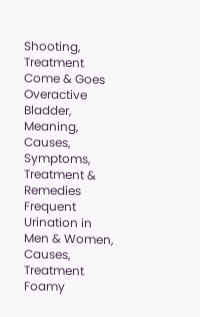Shooting, Treatment Come & Goes
Overactive Bladder, Meaning, Causes, Symptoms, Treatment & Remedies
Frequent Urination in Men & Women, Causes, Treatment
Foamy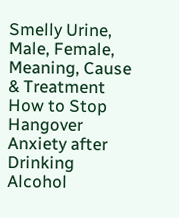Smelly Urine, Male, Female, Meaning, Cause & Treatment
How to Stop Hangover Anxiety after Drinking Alcohol